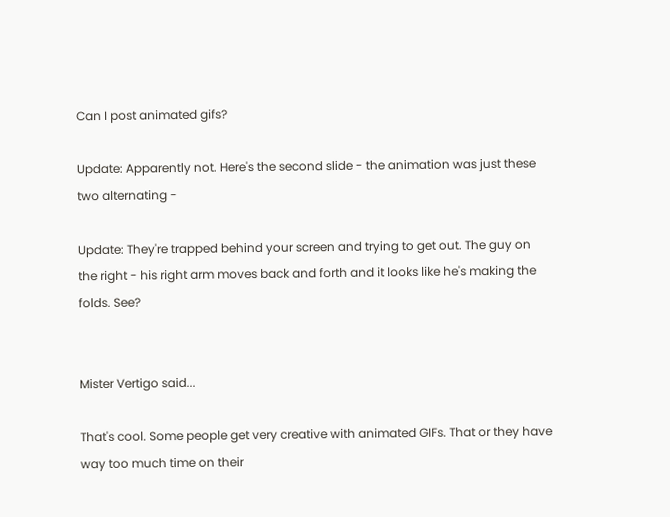Can I post animated gifs?

Update: Apparently not. Here's the second slide - the animation was just these two alternating -

Update: They're trapped behind your screen and trying to get out. The guy on the right - his right arm moves back and forth and it looks like he's making the folds. See?


Mister Vertigo said...

That's cool. Some people get very creative with animated GIFs. That or they have way too much time on their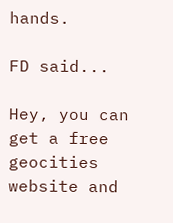hands.

FD said...

Hey, you can get a free geocities website and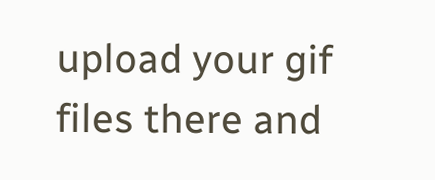upload your gif files there and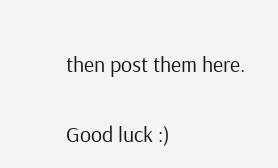then post them here.

Good luck :)